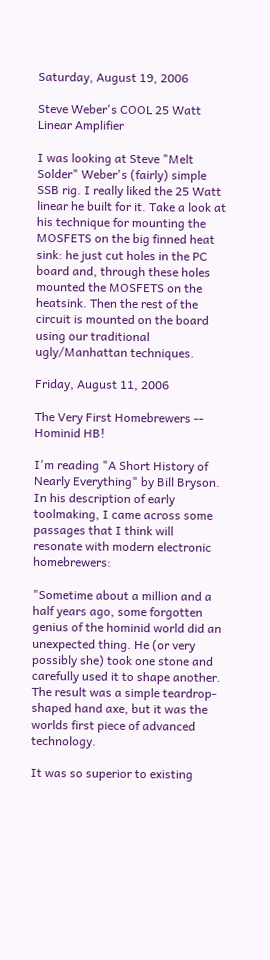Saturday, August 19, 2006

Steve Weber's COOL 25 Watt Linear Amplifier

I was looking at Steve "Melt Solder" Weber's (fairly) simple SSB rig. I really liked the 25 Watt linear he built for it. Take a look at his technique for mounting the MOSFETS on the big finned heat sink: he just cut holes in the PC board and, through these holes mounted the MOSFETS on the heatsink. Then the rest of the circuit is mounted on the board using our traditional ugly/Manhattan techniques.

Friday, August 11, 2006

The Very First Homebrewers -- Hominid HB!

I'm reading "A Short History of Nearly Everything" by Bill Bryson. In his description of early toolmaking, I came across some passages that I think will resonate with modern electronic homebrewers:

"Sometime about a million and a half years ago, some forgotten genius of the hominid world did an unexpected thing. He (or very possibly she) took one stone and carefully used it to shape another. The result was a simple teardrop-shaped hand axe, but it was the worlds first piece of advanced technology.

It was so superior to existing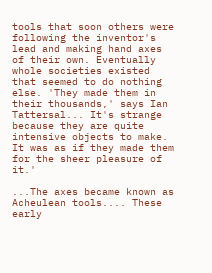tools that soon others were following the inventor's lead and making hand axes of their own. Eventually whole societies existed that seemed to do nothing else. 'They made them in their thousands,' says Ian Tattersal... It's strange because they are quite intensive objects to make. It was as if they made them for the sheer pleasure of it.'

...The axes became known as Acheulean tools.... These early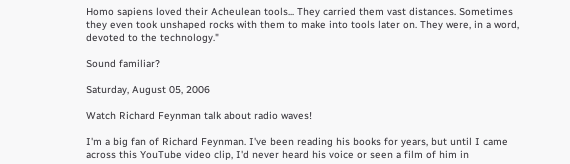Homo sapiens loved their Acheulean tools... They carried them vast distances. Sometimes they even took unshaped rocks with them to make into tools later on. They were, in a word, devoted to the technology."

Sound familiar?

Saturday, August 05, 2006

Watch Richard Feynman talk about radio waves!

I'm a big fan of Richard Feynman. I've been reading his books for years, but until I came across this YouTube video clip, I'd never heard his voice or seen a film of him in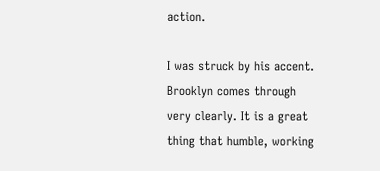action.

I was struck by his accent. Brooklyn comes through very clearly. It is a great thing that humble, working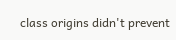class origins didn't prevent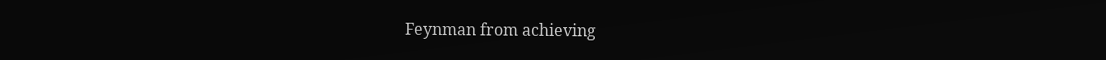Feynman from achieving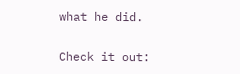what he did.

Check it out: